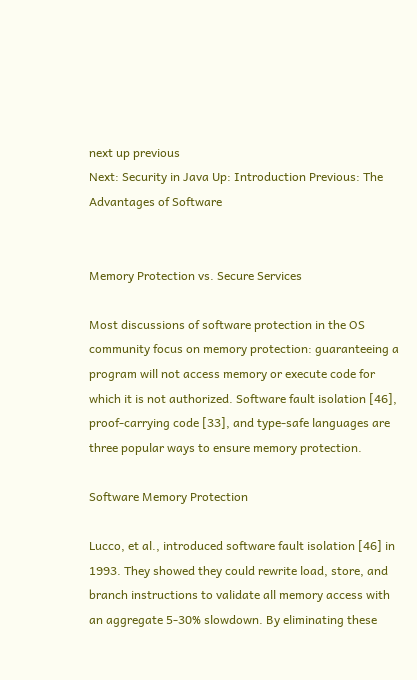next up previous
Next: Security in Java Up: Introduction Previous: The Advantages of Software


Memory Protection vs. Secure Services

Most discussions of software protection in the OS community focus on memory protection: guaranteeing a program will not access memory or execute code for which it is not authorized. Software fault isolation [46], proof-carrying code [33], and type-safe languages are three popular ways to ensure memory protection.

Software Memory Protection

Lucco, et al., introduced software fault isolation [46] in 1993. They showed they could rewrite load, store, and branch instructions to validate all memory access with an aggregate 5-30% slowdown. By eliminating these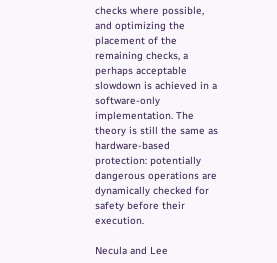checks where possible, and optimizing the placement of the remaining checks, a perhaps acceptable slowdown is achieved in a software-only implementation. The theory is still the same as hardware-based protection: potentially dangerous operations are dynamically checked for safety before their execution.

Necula and Lee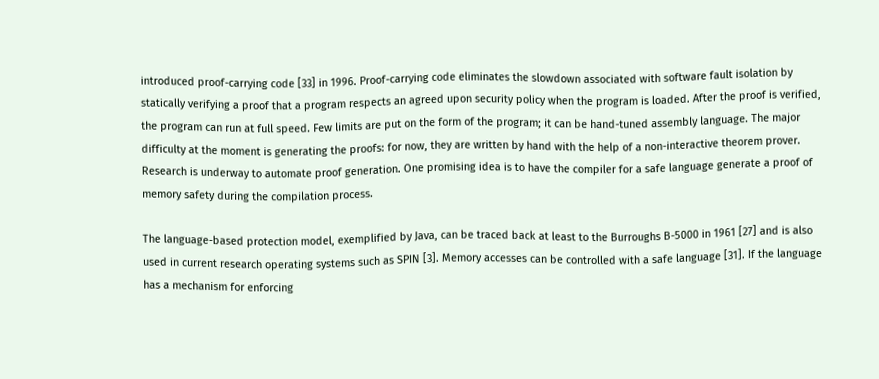introduced proof-carrying code [33] in 1996. Proof-carrying code eliminates the slowdown associated with software fault isolation by statically verifying a proof that a program respects an agreed upon security policy when the program is loaded. After the proof is verified, the program can run at full speed. Few limits are put on the form of the program; it can be hand-tuned assembly language. The major difficulty at the moment is generating the proofs: for now, they are written by hand with the help of a non-interactive theorem prover. Research is underway to automate proof generation. One promising idea is to have the compiler for a safe language generate a proof of memory safety during the compilation process.

The language-based protection model, exemplified by Java, can be traced back at least to the Burroughs B-5000 in 1961 [27] and is also used in current research operating systems such as SPIN [3]. Memory accesses can be controlled with a safe language [31]. If the language has a mechanism for enforcing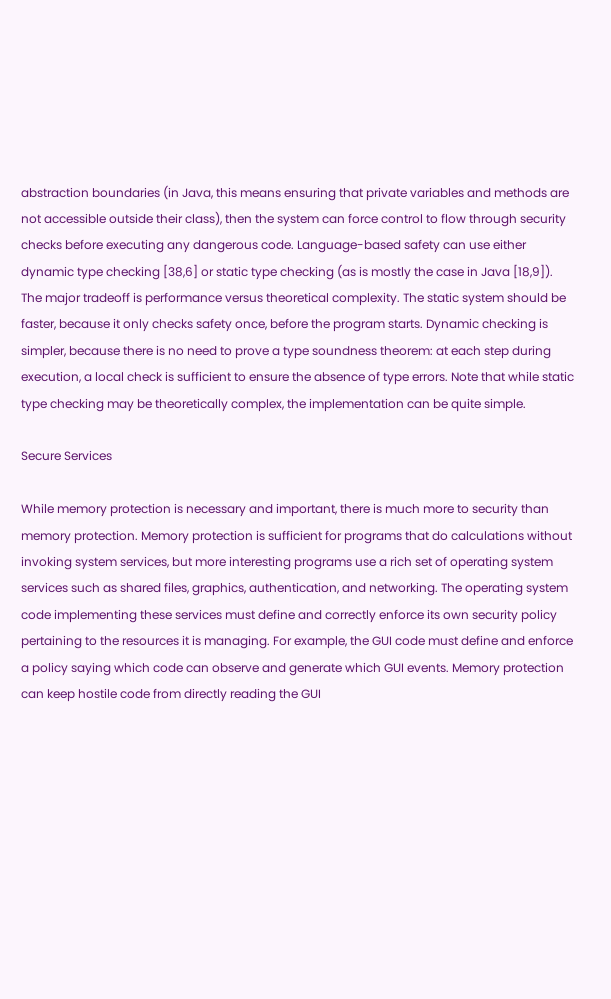abstraction boundaries (in Java, this means ensuring that private variables and methods are not accessible outside their class), then the system can force control to flow through security checks before executing any dangerous code. Language-based safety can use either dynamic type checking [38,6] or static type checking (as is mostly the case in Java [18,9]). The major tradeoff is performance versus theoretical complexity. The static system should be faster, because it only checks safety once, before the program starts. Dynamic checking is simpler, because there is no need to prove a type soundness theorem: at each step during execution, a local check is sufficient to ensure the absence of type errors. Note that while static type checking may be theoretically complex, the implementation can be quite simple.

Secure Services

While memory protection is necessary and important, there is much more to security than memory protection. Memory protection is sufficient for programs that do calculations without invoking system services, but more interesting programs use a rich set of operating system services such as shared files, graphics, authentication, and networking. The operating system code implementing these services must define and correctly enforce its own security policy pertaining to the resources it is managing. For example, the GUI code must define and enforce a policy saying which code can observe and generate which GUI events. Memory protection can keep hostile code from directly reading the GUI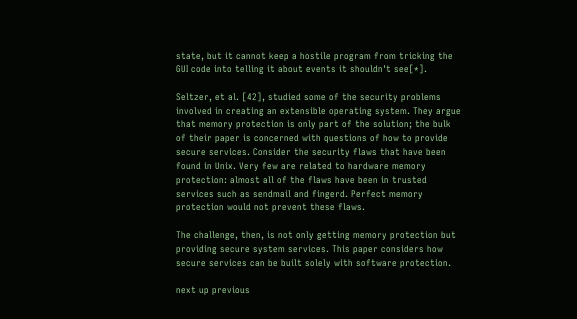state, but it cannot keep a hostile program from tricking the GUI code into telling it about events it shouldn't see[*].

Seltzer, et al. [42], studied some of the security problems involved in creating an extensible operating system. They argue that memory protection is only part of the solution; the bulk of their paper is concerned with questions of how to provide secure services. Consider the security flaws that have been found in Unix. Very few are related to hardware memory protection: almost all of the flaws have been in trusted services such as sendmail and fingerd. Perfect memory protection would not prevent these flaws.

The challenge, then, is not only getting memory protection but providing secure system services. This paper considers how secure services can be built solely with software protection.

next up previous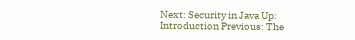Next: Security in Java Up: Introduction Previous: The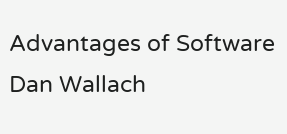Advantages of Software
Dan Wallach